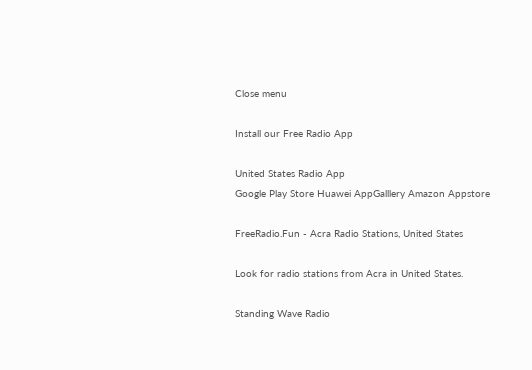Close menu

Install our Free Radio App

United States Radio App
Google Play Store Huawei AppGalllery Amazon Appstore

FreeRadio.Fun - Acra Radio Stations, United States

Look for radio stations from Acra in United States.

Standing Wave Radio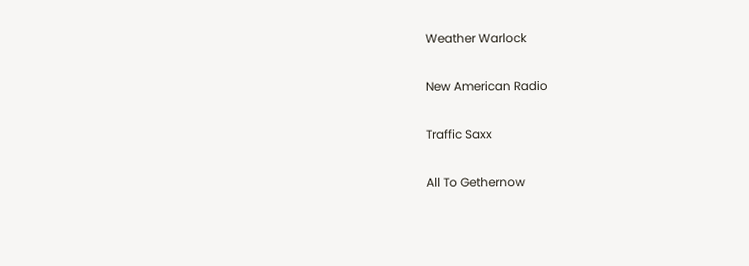Weather Warlock

New American Radio

Traffic Saxx

All To Gethernow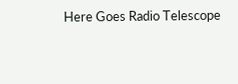Here Goes Radio Telescope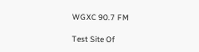WGXC 90.7 FM

Test Site Of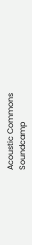Acoustic Commons Soundcamp